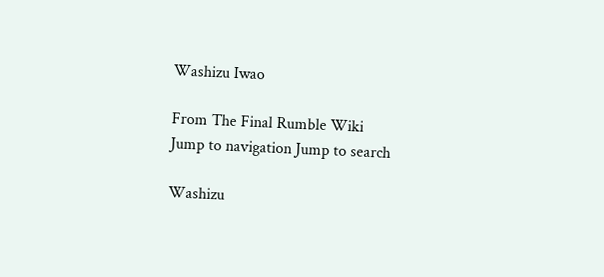Washizu Iwao

From The Final Rumble Wiki
Jump to navigation Jump to search

Washizu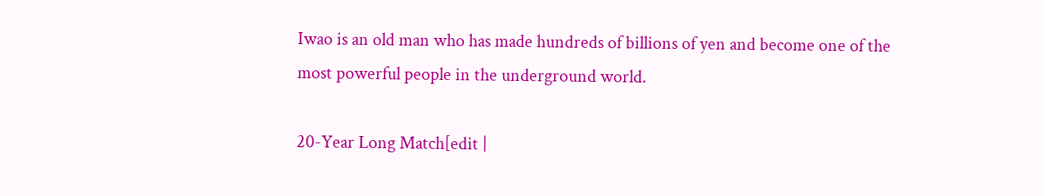Iwao is an old man who has made hundreds of billions of yen and become one of the most powerful people in the underground world.

20-Year Long Match[edit |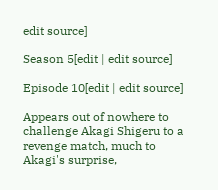edit source]

Season 5[edit | edit source]

Episode 10[edit | edit source]

Appears out of nowhere to challenge Akagi Shigeru to a revenge match, much to Akagi's surprise,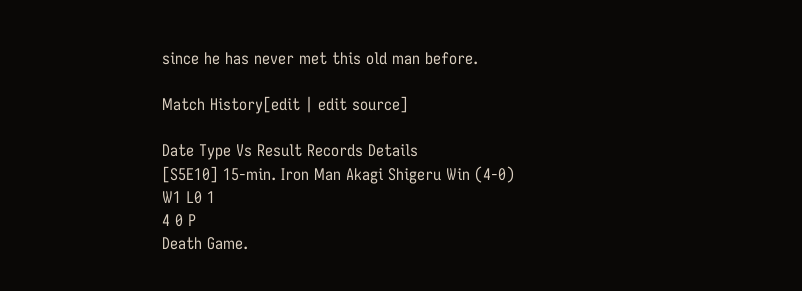since he has never met this old man before.

Match History[edit | edit source]

Date Type Vs Result Records Details
[S5E10] 15-min. Iron Man Akagi Shigeru Win (4-0)
W1 L0 1
4 0 P
Death Game.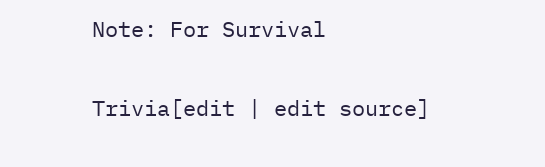Note: For Survival

Trivia[edit | edit source]